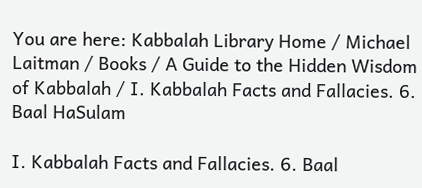You are here: Kabbalah Library Home / Michael Laitman / Books / A Guide to the Hidden Wisdom of Kabbalah / I. Kabbalah Facts and Fallacies. 6. Baal HaSulam

I. Kabbalah Facts and Fallacies. 6. Baal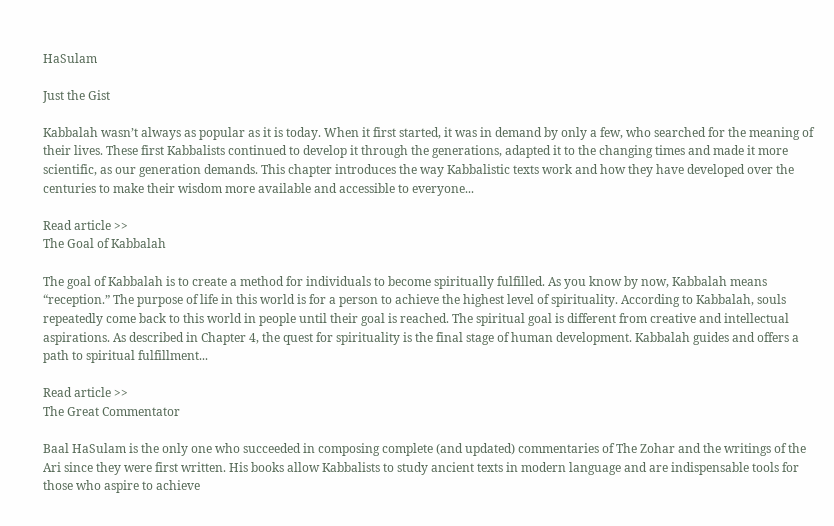HaSulam

Just the Gist

Kabbalah wasn’t always as popular as it is today. When it first started, it was in demand by only a few, who searched for the meaning of their lives. These first Kabbalists continued to develop it through the generations, adapted it to the changing times and made it more scientific, as our generation demands. This chapter introduces the way Kabbalistic texts work and how they have developed over the centuries to make their wisdom more available and accessible to everyone...

Read article >>
The Goal of Kabbalah

The goal of Kabbalah is to create a method for individuals to become spiritually fulfilled. As you know by now, Kabbalah means “reception.” The purpose of life in this world is for a person to achieve the highest level of spirituality. According to Kabbalah, souls repeatedly come back to this world in people until their goal is reached. The spiritual goal is different from creative and intellectual aspirations. As described in Chapter 4, the quest for spirituality is the final stage of human development. Kabbalah guides and offers a path to spiritual fulfillment...

Read article >>
The Great Commentator

Baal HaSulam is the only one who succeeded in composing complete (and updated) commentaries of The Zohar and the writings of the Ari since they were first written. His books allow Kabbalists to study ancient texts in modern language and are indispensable tools for those who aspire to achieve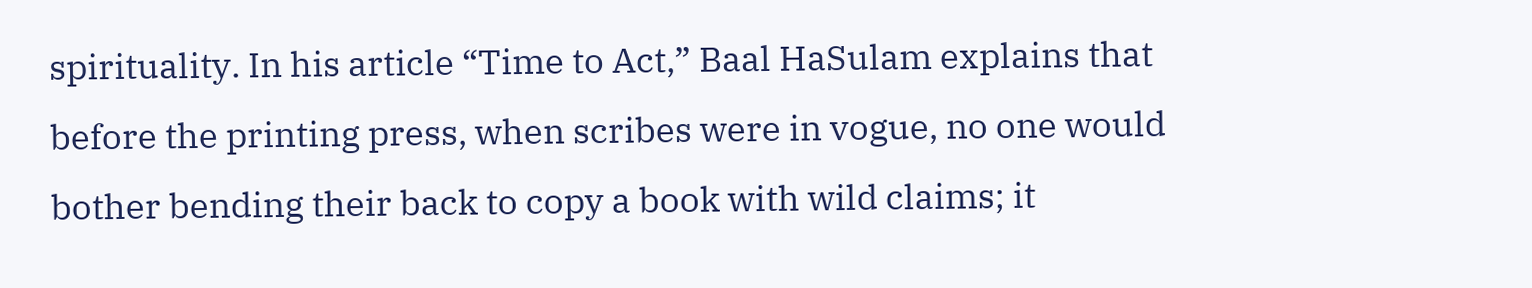spirituality. In his article “Time to Act,” Baal HaSulam explains that before the printing press, when scribes were in vogue, no one would bother bending their back to copy a book with wild claims; it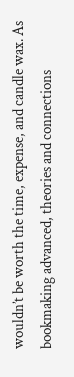wouldn’t be worth the time, expense, and candle wax. As bookmaking advanced, theories and connections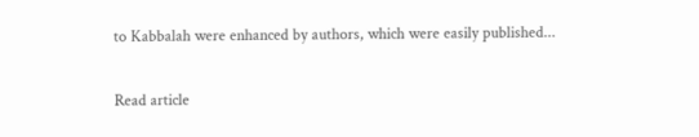to Kabbalah were enhanced by authors, which were easily published...

Read article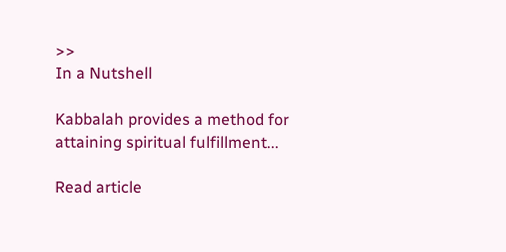>>
In a Nutshell

Kabbalah provides a method for attaining spiritual fulfillment...

Read article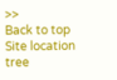>>
Back to top
Site location tree